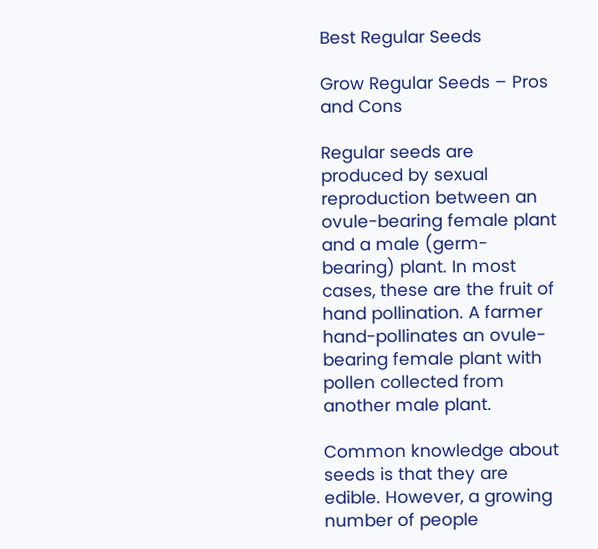Best Regular Seeds

Grow Regular Seeds – Pros and Cons

Regular seeds are produced by sexual reproduction between an ovule-bearing female plant and a male (germ-bearing) plant. In most cases, these are the fruit of hand pollination. A farmer hand-pollinates an ovule-bearing female plant with pollen collected from another male plant.

Common knowledge about seeds is that they are edible. However, a growing number of people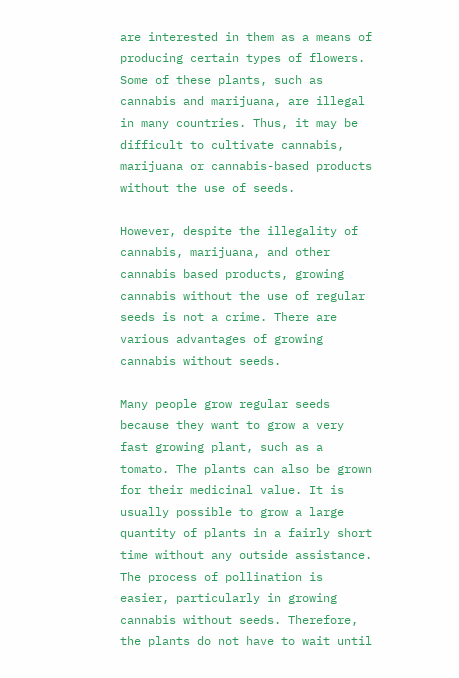are interested in them as a means of producing certain types of flowers. Some of these plants, such as cannabis and marijuana, are illegal in many countries. Thus, it may be difficult to cultivate cannabis, marijuana or cannabis-based products without the use of seeds.

However, despite the illegality of cannabis, marijuana, and other cannabis based products, growing cannabis without the use of regular seeds is not a crime. There are various advantages of growing cannabis without seeds.

Many people grow regular seeds because they want to grow a very fast growing plant, such as a tomato. The plants can also be grown for their medicinal value. It is usually possible to grow a large quantity of plants in a fairly short time without any outside assistance. The process of pollination is easier, particularly in growing cannabis without seeds. Therefore, the plants do not have to wait until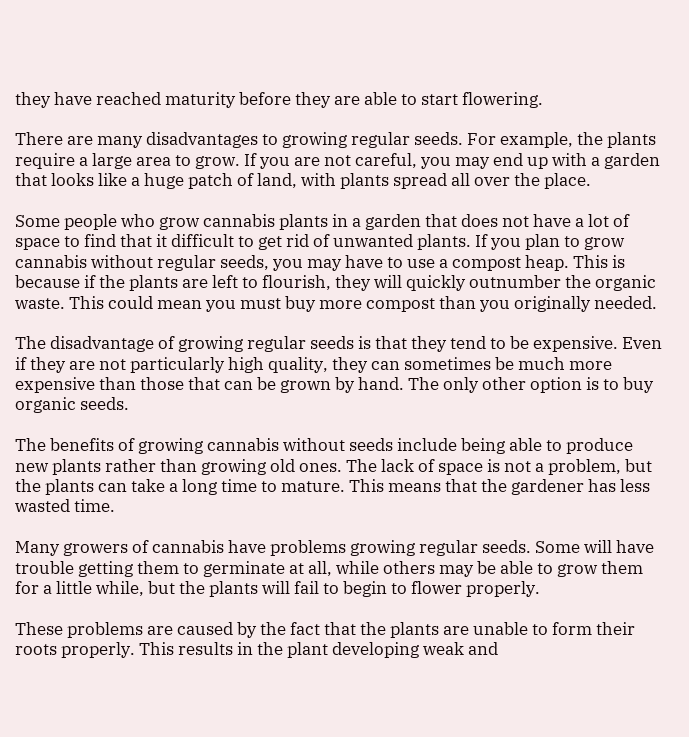they have reached maturity before they are able to start flowering.

There are many disadvantages to growing regular seeds. For example, the plants require a large area to grow. If you are not careful, you may end up with a garden that looks like a huge patch of land, with plants spread all over the place.

Some people who grow cannabis plants in a garden that does not have a lot of space to find that it difficult to get rid of unwanted plants. If you plan to grow cannabis without regular seeds, you may have to use a compost heap. This is because if the plants are left to flourish, they will quickly outnumber the organic waste. This could mean you must buy more compost than you originally needed.

The disadvantage of growing regular seeds is that they tend to be expensive. Even if they are not particularly high quality, they can sometimes be much more expensive than those that can be grown by hand. The only other option is to buy organic seeds.

The benefits of growing cannabis without seeds include being able to produce new plants rather than growing old ones. The lack of space is not a problem, but the plants can take a long time to mature. This means that the gardener has less wasted time.

Many growers of cannabis have problems growing regular seeds. Some will have trouble getting them to germinate at all, while others may be able to grow them for a little while, but the plants will fail to begin to flower properly.

These problems are caused by the fact that the plants are unable to form their roots properly. This results in the plant developing weak and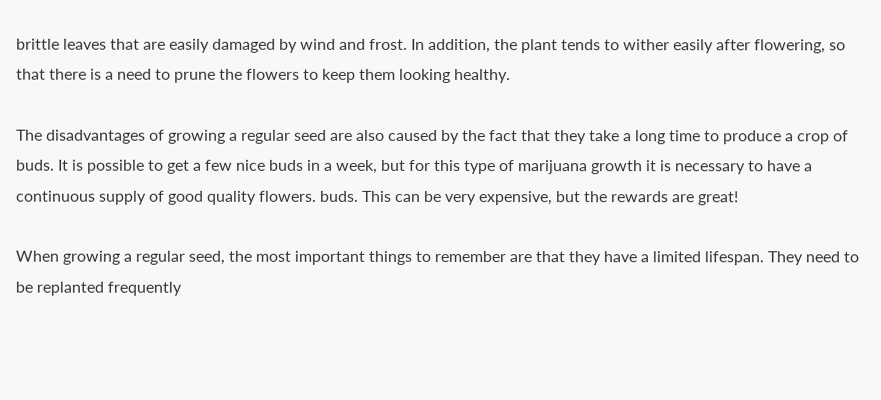brittle leaves that are easily damaged by wind and frost. In addition, the plant tends to wither easily after flowering, so that there is a need to prune the flowers to keep them looking healthy.

The disadvantages of growing a regular seed are also caused by the fact that they take a long time to produce a crop of buds. It is possible to get a few nice buds in a week, but for this type of marijuana growth it is necessary to have a continuous supply of good quality flowers. buds. This can be very expensive, but the rewards are great!

When growing a regular seed, the most important things to remember are that they have a limited lifespan. They need to be replanted frequently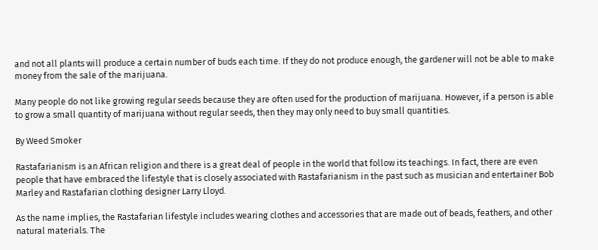and not all plants will produce a certain number of buds each time. If they do not produce enough, the gardener will not be able to make money from the sale of the marijuana.

Many people do not like growing regular seeds because they are often used for the production of marijuana. However, if a person is able to grow a small quantity of marijuana without regular seeds, then they may only need to buy small quantities.

By Weed Smoker

Rastafarianism is an African religion and there is a great deal of people in the world that follow its teachings. In fact, there are even people that have embraced the lifestyle that is closely associated with Rastafarianism in the past such as musician and entertainer Bob Marley and Rastafarian clothing designer Larry Lloyd.

As the name implies, the Rastafarian lifestyle includes wearing clothes and accessories that are made out of beads, feathers, and other natural materials. The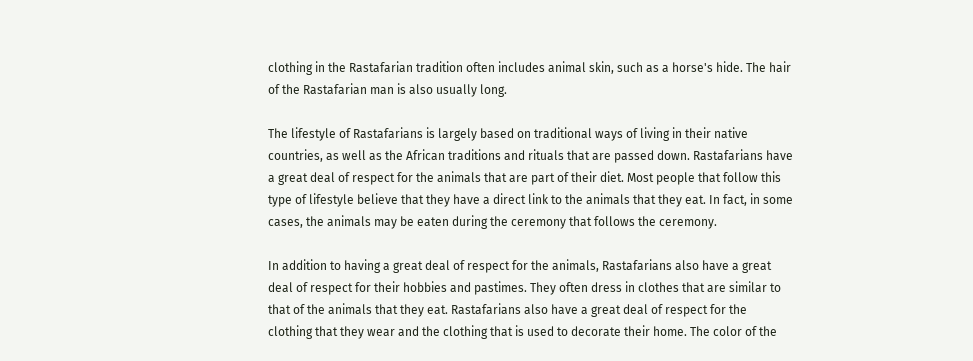clothing in the Rastafarian tradition often includes animal skin, such as a horse's hide. The hair of the Rastafarian man is also usually long.

The lifestyle of Rastafarians is largely based on traditional ways of living in their native countries, as well as the African traditions and rituals that are passed down. Rastafarians have a great deal of respect for the animals that are part of their diet. Most people that follow this type of lifestyle believe that they have a direct link to the animals that they eat. In fact, in some cases, the animals may be eaten during the ceremony that follows the ceremony.

In addition to having a great deal of respect for the animals, Rastafarians also have a great deal of respect for their hobbies and pastimes. They often dress in clothes that are similar to that of the animals that they eat. Rastafarians also have a great deal of respect for the clothing that they wear and the clothing that is used to decorate their home. The color of the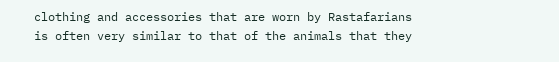clothing and accessories that are worn by Rastafarians is often very similar to that of the animals that they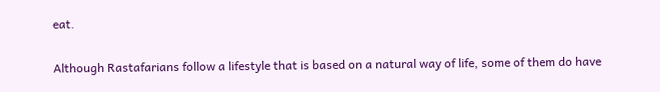eat.

Although Rastafarians follow a lifestyle that is based on a natural way of life, some of them do have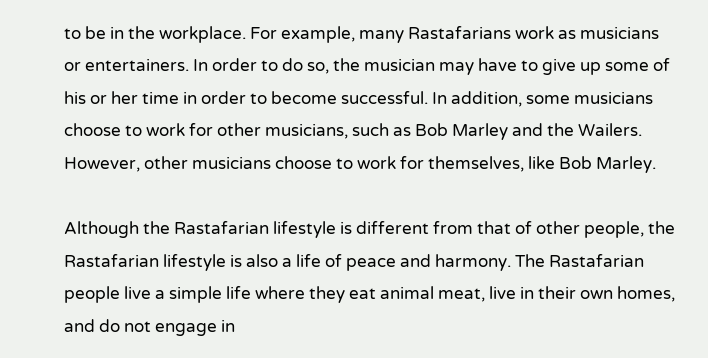to be in the workplace. For example, many Rastafarians work as musicians or entertainers. In order to do so, the musician may have to give up some of his or her time in order to become successful. In addition, some musicians choose to work for other musicians, such as Bob Marley and the Wailers. However, other musicians choose to work for themselves, like Bob Marley.

Although the Rastafarian lifestyle is different from that of other people, the Rastafarian lifestyle is also a life of peace and harmony. The Rastafarian people live a simple life where they eat animal meat, live in their own homes, and do not engage in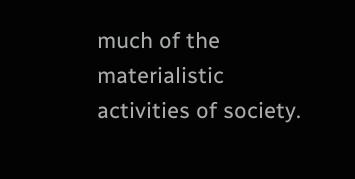much of the materialistic activities of society.